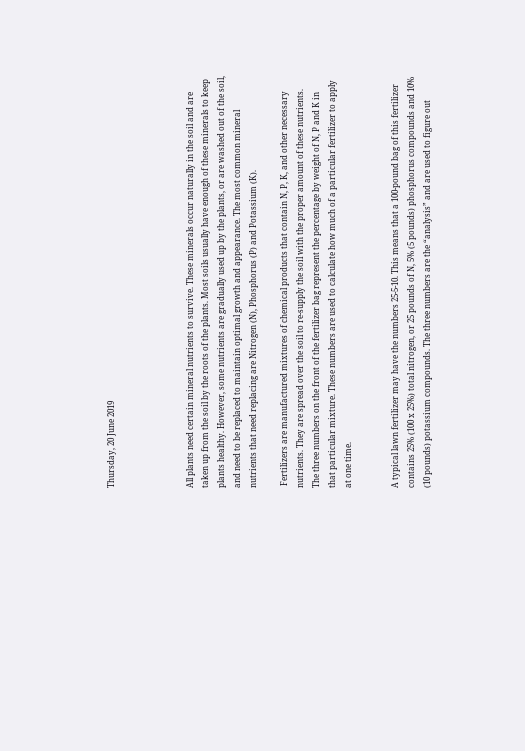Thursday, 20 June 2019




All plants need certain mineral nutrients to survive. These minerals occur naturally in the soil and are taken up from the soil by the roots of the plants. Most soils usually have enough of these minerals to keep plants healthy. However, some nutrients are gradually used up by the plants, or are washed out of the soil, and need to be replaced to maintain optimal growth and appearance. The most common mineral nutrients that need replacing are Nitrogen (N), Phosphorus (P) and Potassium (K).

 Fertilizers are manufactured mixtures of chemical products that contain N, P, K, and other necessary nutrients. They are spread over the soil to re-supply the soil with the proper amount of these nutrients. The three numbers on the front of the fertilizer bag represent the percentage by weight of N, P and K in that particular mixture. These numbers are used to calculate how much of a particular fertilizer to apply at one time.


A typical lawn fertilizer may have the numbers 25-5-10. This means that a 100-pound bag of this fertilizer contains 25% (100 x 25%) total nitrogen, or 25 pounds of N, 5% (5 pounds) phosphorus compounds and 10% (10 pounds) potassium compounds. The three numbers are the “analysis” and are used to figure out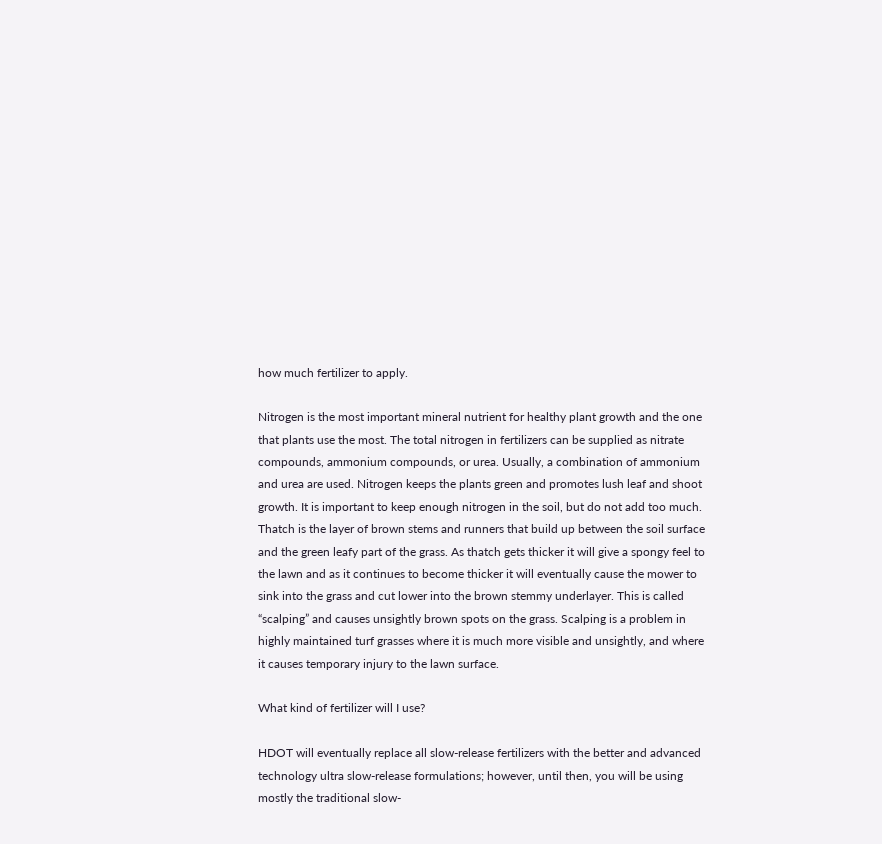how much fertilizer to apply.

Nitrogen is the most important mineral nutrient for healthy plant growth and the one that plants use the most. The total nitrogen in fertilizers can be supplied as nitrate compounds, ammonium compounds, or urea. Usually, a combination of ammonium and urea are used. Nitrogen keeps the plants green and promotes lush leaf and shoot growth. It is important to keep enough nitrogen in the soil, but do not add too much. Thatch is the layer of brown stems and runners that build up between the soil surface and the green leafy part of the grass. As thatch gets thicker it will give a spongy feel to the lawn and as it continues to become thicker it will eventually cause the mower to sink into the grass and cut lower into the brown stemmy underlayer. This is called “scalping” and causes unsightly brown spots on the grass. Scalping is a problem in highly maintained turf grasses where it is much more visible and unsightly, and where it causes temporary injury to the lawn surface.

What kind of fertilizer will I use?

HDOT will eventually replace all slow-release fertilizers with the better and advanced technology ultra slow-release formulations; however, until then, you will be using mostly the traditional slow-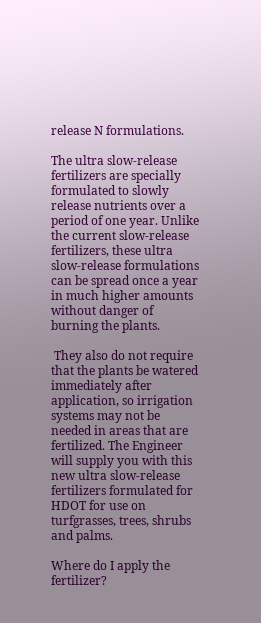release N formulations.

The ultra slow-release fertilizers are specially formulated to slowly release nutrients over a period of one year. Unlike the current slow-release fertilizers, these ultra slow-release formulations can be spread once a year in much higher amounts without danger of burning the plants.

 They also do not require that the plants be watered immediately after application, so irrigation systems may not be needed in areas that are fertilized. The Engineer will supply you with this new ultra slow-release fertilizers formulated for HDOT for use on turfgrasses, trees, shrubs and palms.

Where do I apply the fertilizer?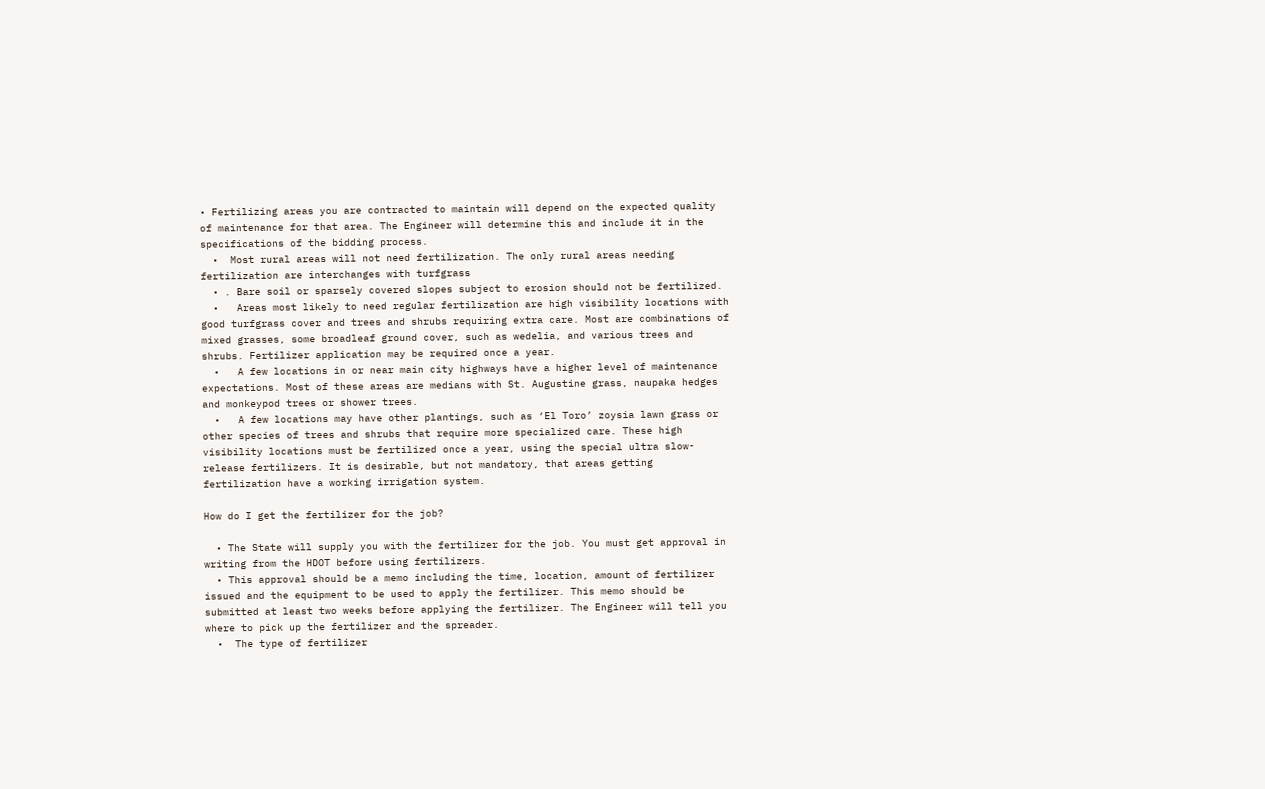• Fertilizing areas you are contracted to maintain will depend on the expected quality of maintenance for that area. The Engineer will determine this and include it in the specifications of the bidding process.
  •  Most rural areas will not need fertilization. The only rural areas needing fertilization are interchanges with turfgrass
  • . Bare soil or sparsely covered slopes subject to erosion should not be fertilized.
  •   Areas most likely to need regular fertilization are high visibility locations with good turfgrass cover and trees and shrubs requiring extra care. Most are combinations of mixed grasses, some broadleaf ground cover, such as wedelia, and various trees and shrubs. Fertilizer application may be required once a year.
  •   A few locations in or near main city highways have a higher level of maintenance expectations. Most of these areas are medians with St. Augustine grass, naupaka hedges and monkeypod trees or shower trees.
  •   A few locations may have other plantings, such as ‘El Toro’ zoysia lawn grass or other species of trees and shrubs that require more specialized care. These high visibility locations must be fertilized once a year, using the special ultra slow-release fertilizers. It is desirable, but not mandatory, that areas getting fertilization have a working irrigation system.

How do I get the fertilizer for the job?

  • The State will supply you with the fertilizer for the job. You must get approval in writing from the HDOT before using fertilizers.
  • This approval should be a memo including the time, location, amount of fertilizer issued and the equipment to be used to apply the fertilizer. This memo should be submitted at least two weeks before applying the fertilizer. The Engineer will tell you where to pick up the fertilizer and the spreader.
  •  The type of fertilizer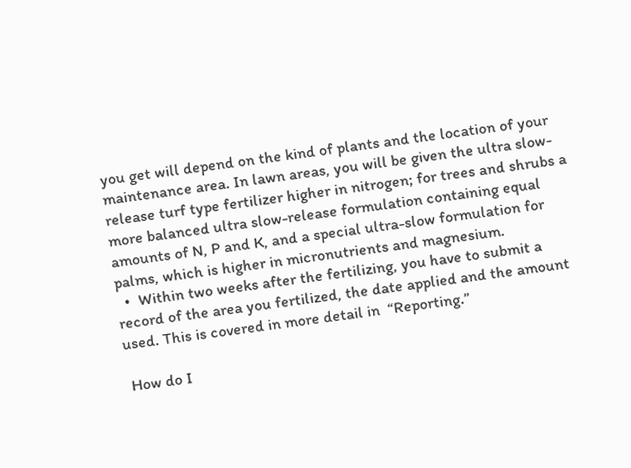you get will depend on the kind of plants and the location of your maintenance area. In lawn areas, you will be given the ultra slow-release turf type fertilizer higher in nitrogen; for trees and shrubs a more balanced ultra slow-release formulation containing equal amounts of N, P and K, and a special ultra-slow formulation for palms, which is higher in micronutrients and magnesium.
  •  Within two weeks after the fertilizing, you have to submit a record of the area you fertilized, the date applied and the amount used. This is covered in more detail in  “Reporting.”

 How do I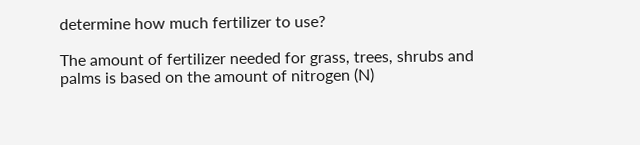determine how much fertilizer to use?

The amount of fertilizer needed for grass, trees, shrubs and palms is based on the amount of nitrogen (N)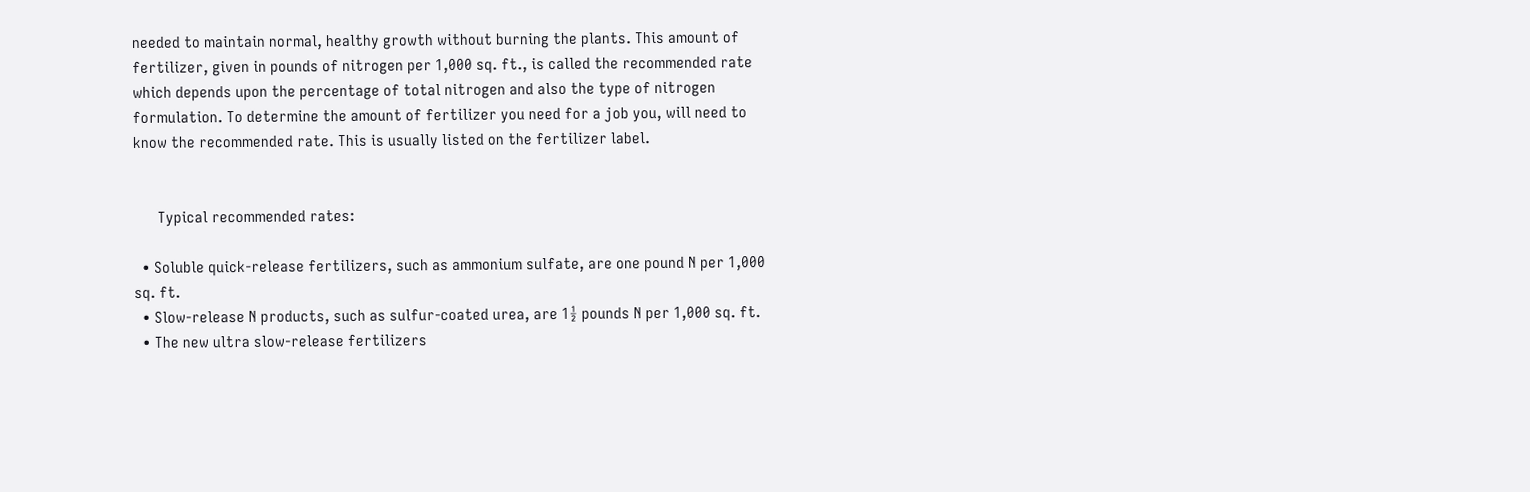needed to maintain normal, healthy growth without burning the plants. This amount of fertilizer, given in pounds of nitrogen per 1,000 sq. ft., is called the recommended rate which depends upon the percentage of total nitrogen and also the type of nitrogen formulation. To determine the amount of fertilizer you need for a job you, will need to know the recommended rate. This is usually listed on the fertilizer label.


      Typical recommended rates:

  • Soluble quick-release fertilizers, such as ammonium sulfate, are one pound N per 1,000 sq. ft.
  • Slow-release N products, such as sulfur-coated urea, are 1½ pounds N per 1,000 sq. ft.
  • The new ultra slow-release fertilizers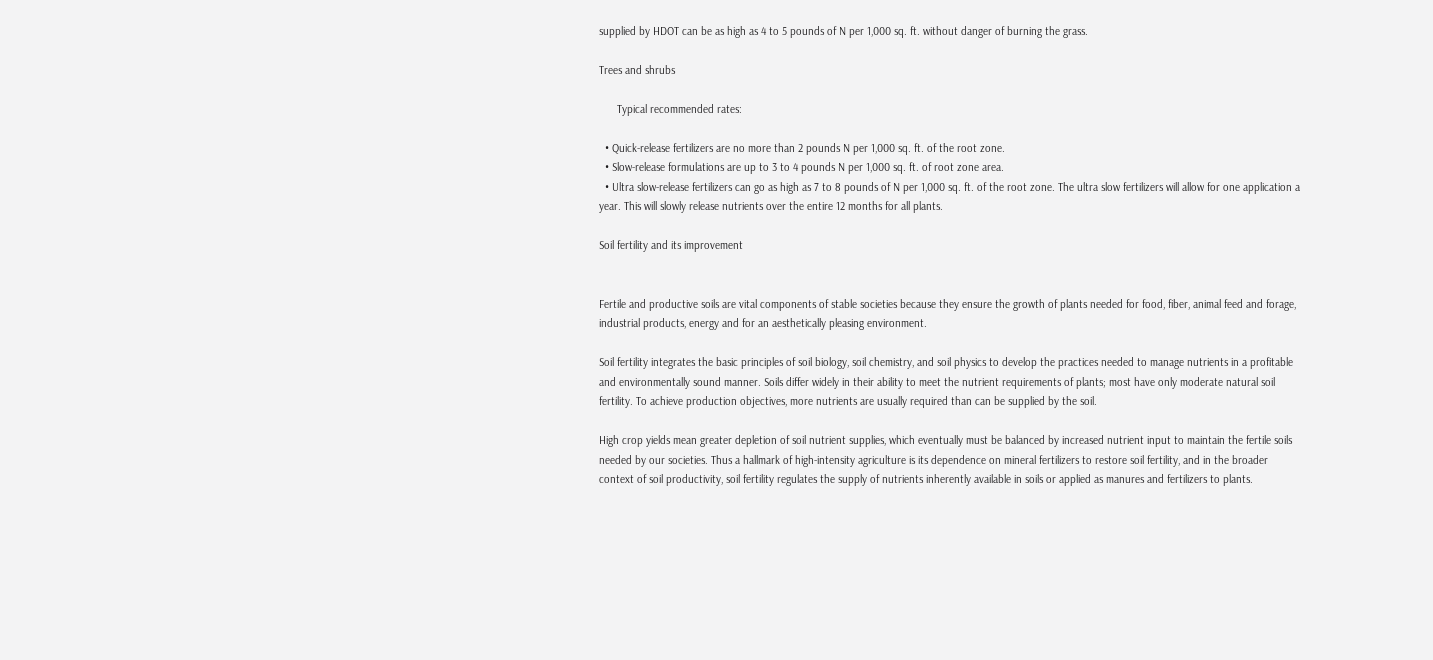supplied by HDOT can be as high as 4 to 5 pounds of N per 1,000 sq. ft. without danger of burning the grass.

Trees and shrubs

      Typical recommended rates:

  • Quick-release fertilizers are no more than 2 pounds N per 1,000 sq. ft. of the root zone.
  • Slow-release formulations are up to 3 to 4 pounds N per 1,000 sq. ft. of root zone area.
  • Ultra slow-release fertilizers can go as high as 7 to 8 pounds of N per 1,000 sq. ft. of the root zone. The ultra slow fertilizers will allow for one application a year. This will slowly release nutrients over the entire 12 months for all plants.

Soil fertility and its improvement


Fertile and productive soils are vital components of stable societies because they ensure the growth of plants needed for food, fiber, animal feed and forage, industrial products, energy and for an aesthetically pleasing environment.

Soil fertility integrates the basic principles of soil biology, soil chemistry, and soil physics to develop the practices needed to manage nutrients in a profitable and environmentally sound manner. Soils differ widely in their ability to meet the nutrient requirements of plants; most have only moderate natural soil fertility. To achieve production objectives, more nutrients are usually required than can be supplied by the soil.

High crop yields mean greater depletion of soil nutrient supplies, which eventually must be balanced by increased nutrient input to maintain the fertile soils needed by our societies. Thus a hallmark of high-intensity agriculture is its dependence on mineral fertilizers to restore soil fertility, and in the broader context of soil productivity, soil fertility regulates the supply of nutrients inherently available in soils or applied as manures and fertilizers to plants.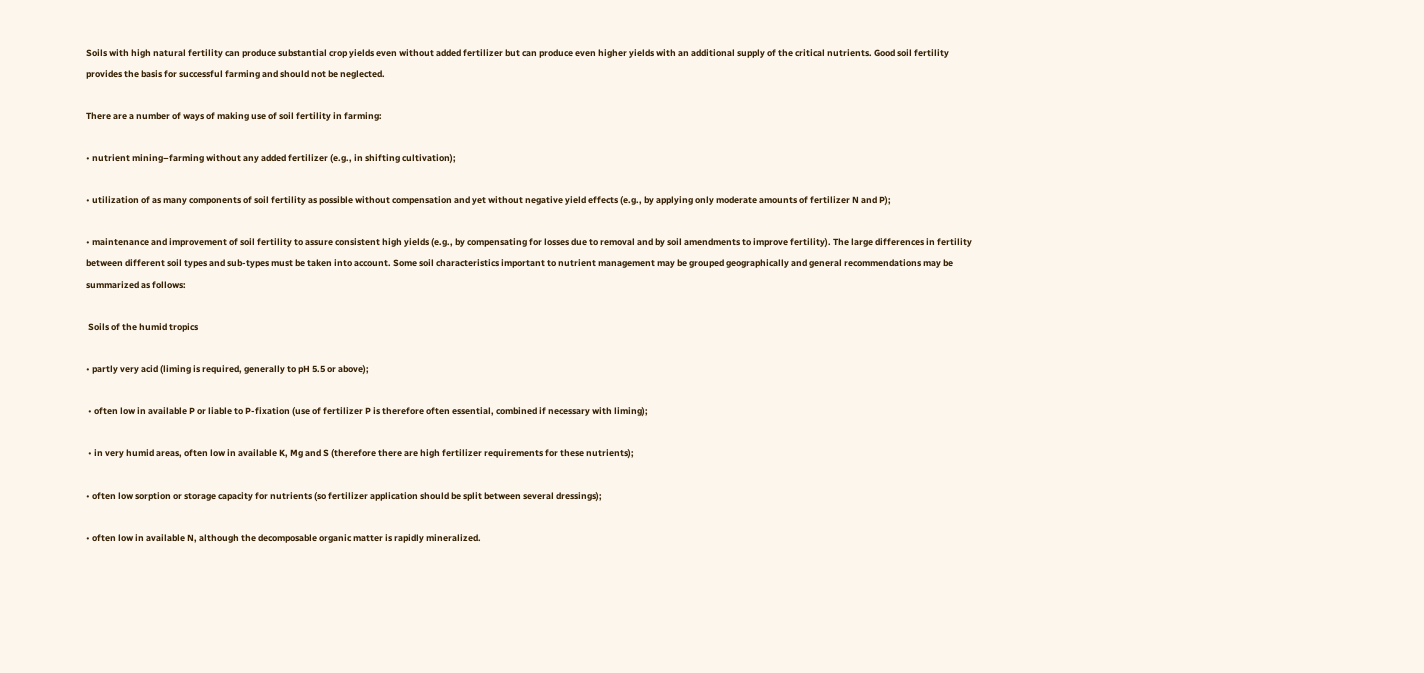Soils with high natural fertility can produce substantial crop yields even without added fertilizer but can produce even higher yields with an additional supply of the critical nutrients. Good soil fertility provides the basis for successful farming and should not be neglected.

There are a number of ways of making use of soil fertility in farming:

• nutrient mining–farming without any added fertilizer (e.g., in shifting cultivation);

• utilization of as many components of soil fertility as possible without compensation and yet without negative yield effects (e.g., by applying only moderate amounts of fertilizer N and P);

• maintenance and improvement of soil fertility to assure consistent high yields (e.g., by compensating for losses due to removal and by soil amendments to improve fertility). The large differences in fertility between different soil types and sub-types must be taken into account. Some soil characteristics important to nutrient management may be grouped geographically and general recommendations may be summarized as follows:

 Soils of the humid tropics

• partly very acid (liming is required, generally to pH 5.5 or above);

 • often low in available P or liable to P-fixation (use of fertilizer P is therefore often essential, combined if necessary with liming);

 • in very humid areas, often low in available K, Mg and S (therefore there are high fertilizer requirements for these nutrients);

• often low sorption or storage capacity for nutrients (so fertilizer application should be split between several dressings);

• often low in available N, although the decomposable organic matter is rapidly mineralized.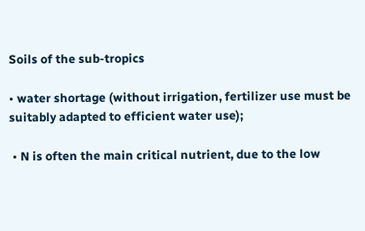Soils of the sub-tropics

• water shortage (without irrigation, fertilizer use must be suitably adapted to efficient water use);

 • N is often the main critical nutrient, due to the low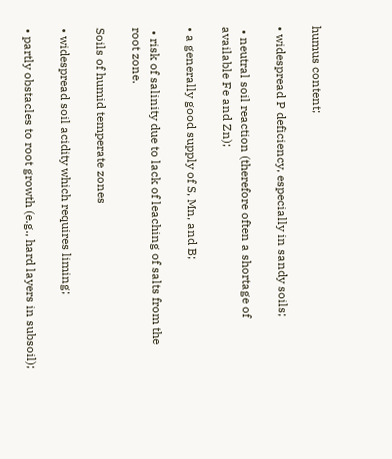humus content;

• widespread P deficiency, especially in sandy soils;

 • neutral soil reaction (therefore often a shortage of available Fe and Zn);

• a generally good supply of S, Mn, and B;

 • risk of salinity due to lack of leaching of salts from the root zone.

Soils of humid temperate zones

• widespread soil acidity which requires liming;

• partly obstacles to root growth (e.g., hard layers in subsoil);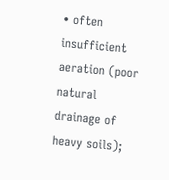• often insufficient aeration (poor natural drainage of heavy soils);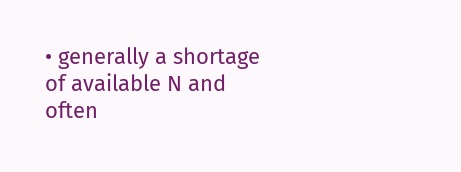• generally a shortage of available N and often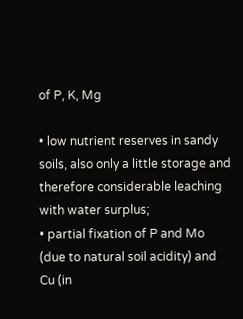of P, K, Mg

• low nutrient reserves in sandy soils, also only a little storage and therefore considerable leaching with water surplus;
• partial fixation of P and Mo (due to natural soil acidity) and Cu (in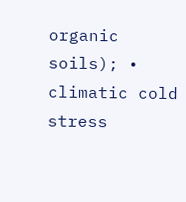organic soils); • climatic cold stress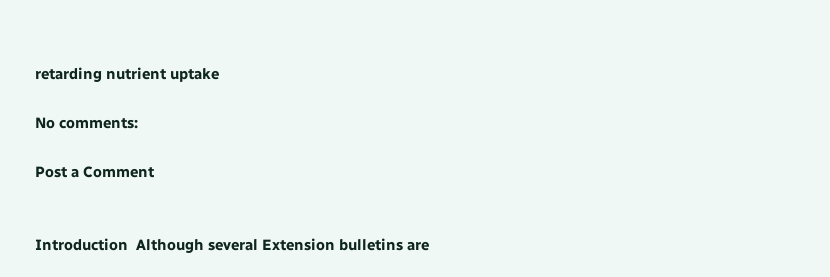retarding nutrient uptake

No comments:

Post a Comment


Introduction  Although several Extension bulletins are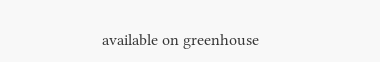available on greenhouse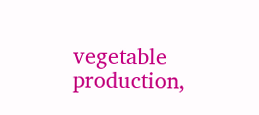vegetable production,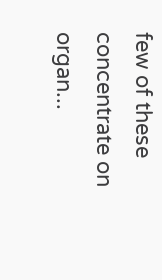few of these concentrate on organ...